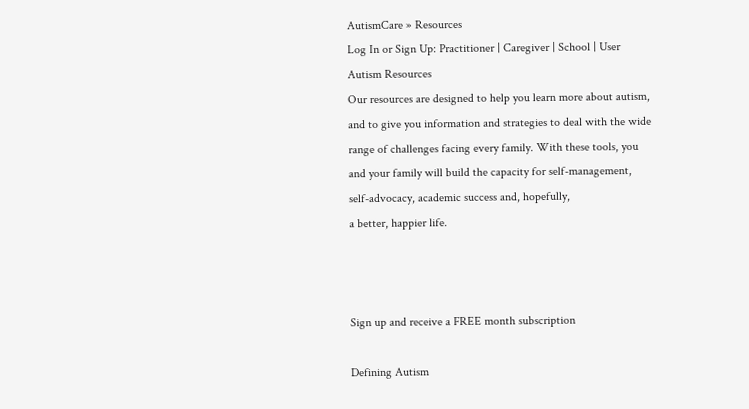AutismCare » Resources
Log In or Sign Up: Practitioner | Caregiver | School | User
Autism Resources
Our resources are designed to help you learn more about autism,
and to give you information and strategies to deal with the wide
range of challenges facing every family. With these tools, you
and your family will build the capacity for self-management,
self-advocacy, academic success and, hopefully,
a better, happier life.



Sign up and receive a FREE month subscription

Defining Autism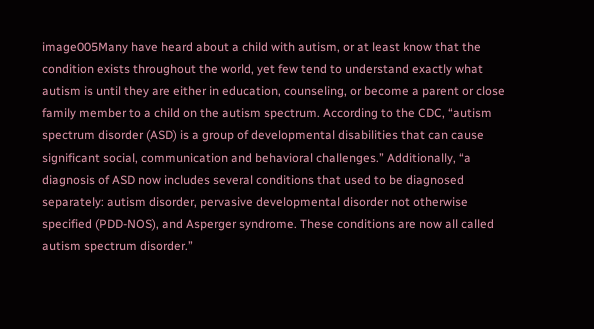image005Many have heard about a child with autism, or at least know that the condition exists throughout the world, yet few tend to understand exactly what autism is until they are either in education, counseling, or become a parent or close family member to a child on the autism spectrum. According to the CDC, “autism spectrum disorder (ASD) is a group of developmental disabilities that can cause significant social, communication and behavioral challenges.” Additionally, “a diagnosis of ASD now includes several conditions that used to be diagnosed separately: autism disorder, pervasive developmental disorder not otherwise specified (PDD-NOS), and Asperger syndrome. These conditions are now all called autism spectrum disorder.”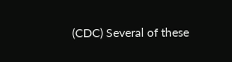(CDC) Several of these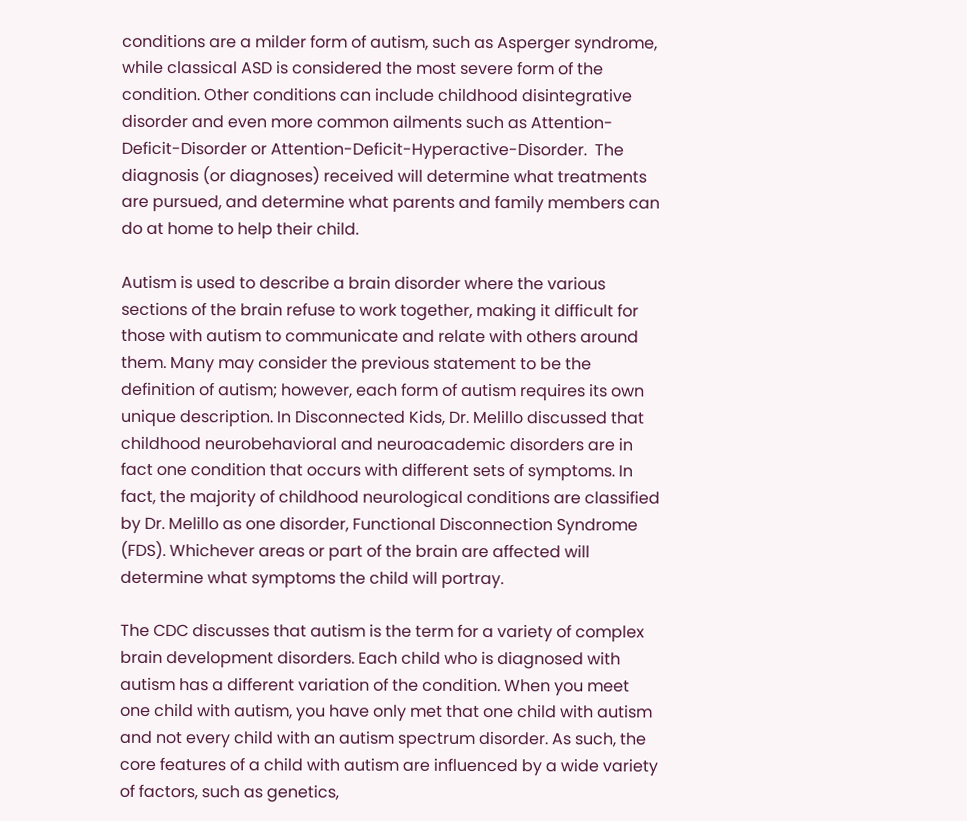conditions are a milder form of autism, such as Asperger syndrome, while classical ASD is considered the most severe form of the condition. Other conditions can include childhood disintegrative disorder and even more common ailments such as Attention-Deficit-Disorder or Attention-Deficit-Hyperactive-Disorder.  The diagnosis (or diagnoses) received will determine what treatments are pursued, and determine what parents and family members can do at home to help their child.

Autism is used to describe a brain disorder where the various sections of the brain refuse to work together, making it difficult for those with autism to communicate and relate with others around them. Many may consider the previous statement to be the definition of autism; however, each form of autism requires its own unique description. In Disconnected Kids, Dr. Melillo discussed that childhood neurobehavioral and neuroacademic disorders are in fact one condition that occurs with different sets of symptoms. In fact, the majority of childhood neurological conditions are classified by Dr. Melillo as one disorder, Functional Disconnection Syndrome (FDS). Whichever areas or part of the brain are affected will determine what symptoms the child will portray.

The CDC discusses that autism is the term for a variety of complex brain development disorders. Each child who is diagnosed with autism has a different variation of the condition. When you meet one child with autism, you have only met that one child with autism and not every child with an autism spectrum disorder. As such, the core features of a child with autism are influenced by a wide variety of factors, such as genetics,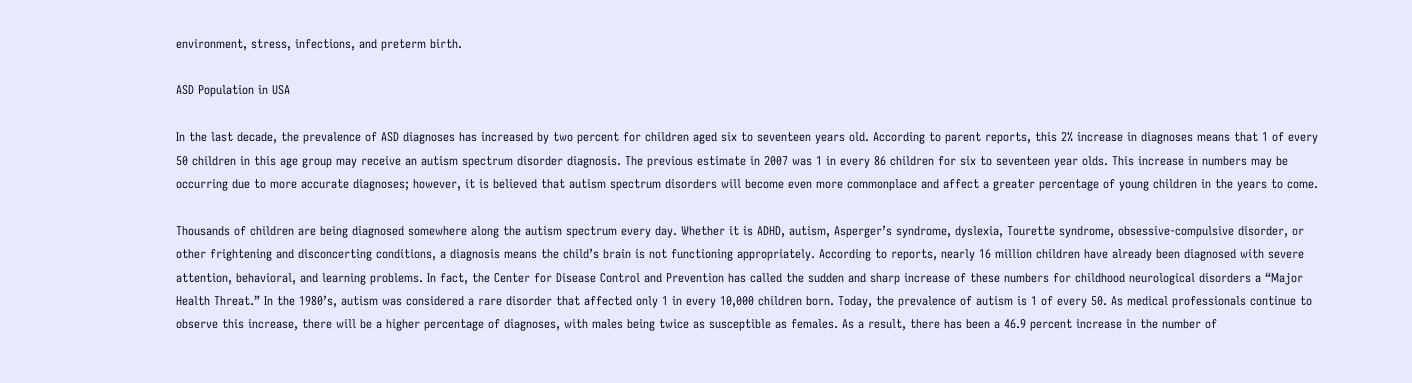environment, stress, infections, and preterm birth.

ASD Population in USA

In the last decade, the prevalence of ASD diagnoses has increased by two percent for children aged six to seventeen years old. According to parent reports, this 2% increase in diagnoses means that 1 of every 50 children in this age group may receive an autism spectrum disorder diagnosis. The previous estimate in 2007 was 1 in every 86 children for six to seventeen year olds. This increase in numbers may be occurring due to more accurate diagnoses; however, it is believed that autism spectrum disorders will become even more commonplace and affect a greater percentage of young children in the years to come.

Thousands of children are being diagnosed somewhere along the autism spectrum every day. Whether it is ADHD, autism, Asperger’s syndrome, dyslexia, Tourette syndrome, obsessive-compulsive disorder, or other frightening and disconcerting conditions, a diagnosis means the child’s brain is not functioning appropriately. According to reports, nearly 16 million children have already been diagnosed with severe attention, behavioral, and learning problems. In fact, the Center for Disease Control and Prevention has called the sudden and sharp increase of these numbers for childhood neurological disorders a “Major Health Threat.” In the 1980’s, autism was considered a rare disorder that affected only 1 in every 10,000 children born. Today, the prevalence of autism is 1 of every 50. As medical professionals continue to observe this increase, there will be a higher percentage of diagnoses, with males being twice as susceptible as females. As a result, there has been a 46.9 percent increase in the number of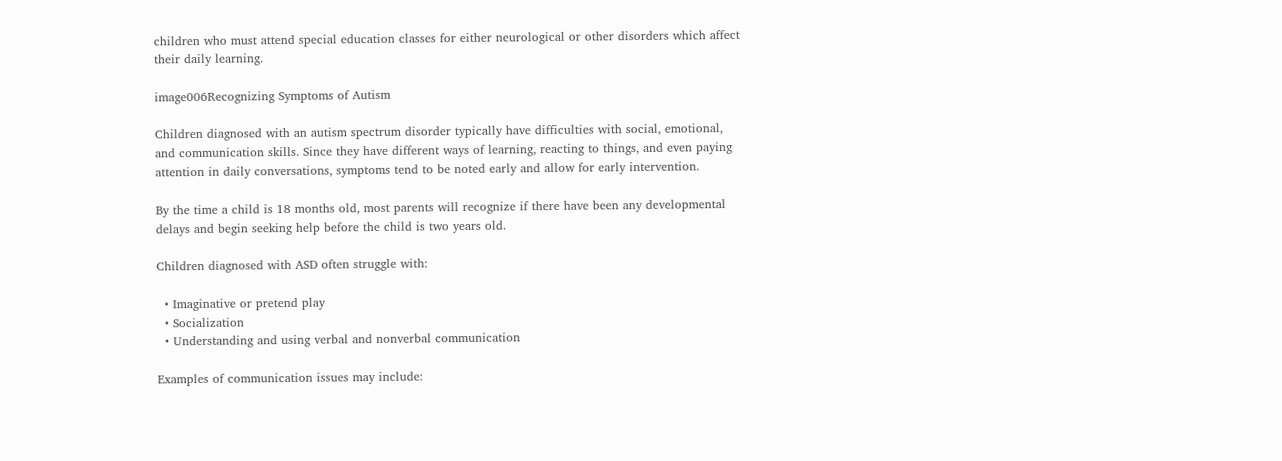children who must attend special education classes for either neurological or other disorders which affect their daily learning.

image006Recognizing Symptoms of Autism

Children diagnosed with an autism spectrum disorder typically have difficulties with social, emotional, and communication skills. Since they have different ways of learning, reacting to things, and even paying attention in daily conversations, symptoms tend to be noted early and allow for early intervention.

By the time a child is 18 months old, most parents will recognize if there have been any developmental delays and begin seeking help before the child is two years old.

Children diagnosed with ASD often struggle with:

  • Imaginative or pretend play
  • Socialization
  • Understanding and using verbal and nonverbal communication

Examples of communication issues may include: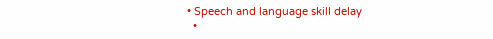• Speech and language skill delay
  •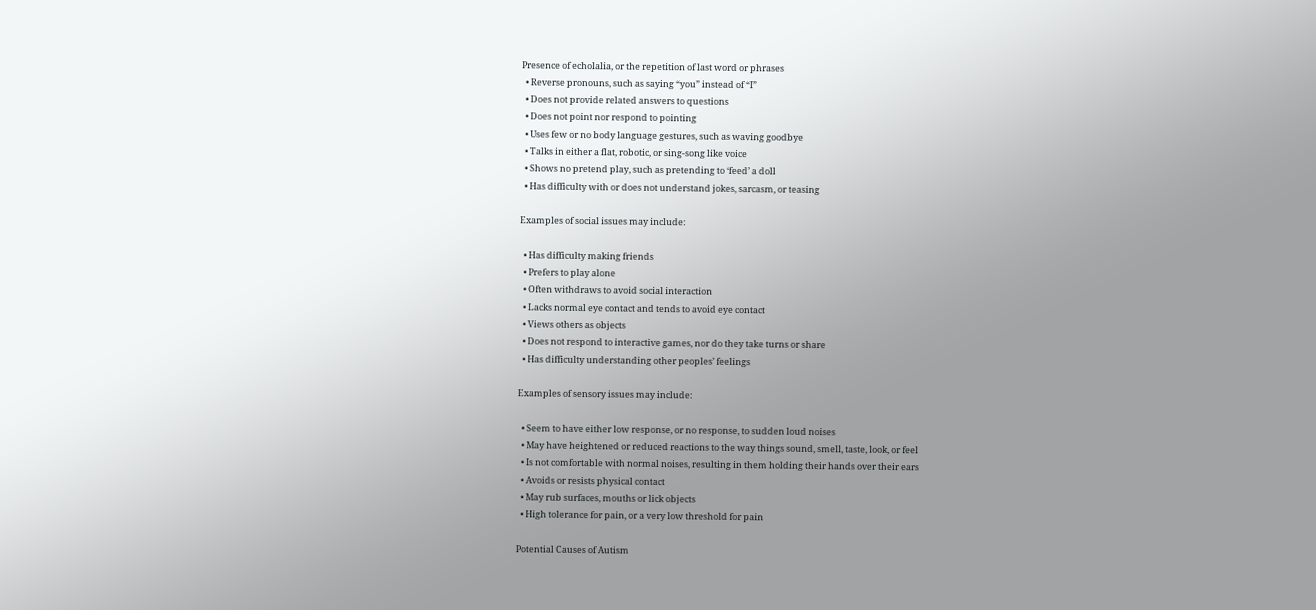Presence of echolalia, or the repetition of last word or phrases
  • Reverse pronouns, such as saying “you” instead of “I”
  • Does not provide related answers to questions
  • Does not point nor respond to pointing
  • Uses few or no body language gestures, such as waving goodbye
  • Talks in either a flat, robotic, or sing-song like voice
  • Shows no pretend play, such as pretending to ‘feed’ a doll
  • Has difficulty with or does not understand jokes, sarcasm, or teasing

Examples of social issues may include:

  • Has difficulty making friends
  • Prefers to play alone
  • Often withdraws to avoid social interaction
  • Lacks normal eye contact and tends to avoid eye contact
  • Views others as objects
  • Does not respond to interactive games, nor do they take turns or share
  • Has difficulty understanding other peoples’ feelings

Examples of sensory issues may include:

  • Seem to have either low response, or no response, to sudden loud noises
  • May have heightened or reduced reactions to the way things sound, smell, taste, look, or feel
  • Is not comfortable with normal noises, resulting in them holding their hands over their ears
  • Avoids or resists physical contact
  • May rub surfaces, mouths or lick objects
  • High tolerance for pain, or a very low threshold for pain

Potential Causes of Autism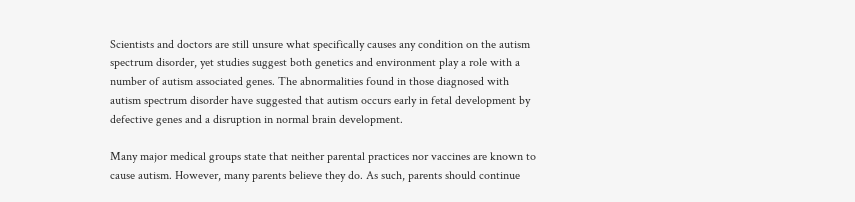Scientists and doctors are still unsure what specifically causes any condition on the autism spectrum disorder, yet studies suggest both genetics and environment play a role with a number of autism associated genes. The abnormalities found in those diagnosed with autism spectrum disorder have suggested that autism occurs early in fetal development by defective genes and a disruption in normal brain development.

Many major medical groups state that neither parental practices nor vaccines are known to cause autism. However, many parents believe they do. As such, parents should continue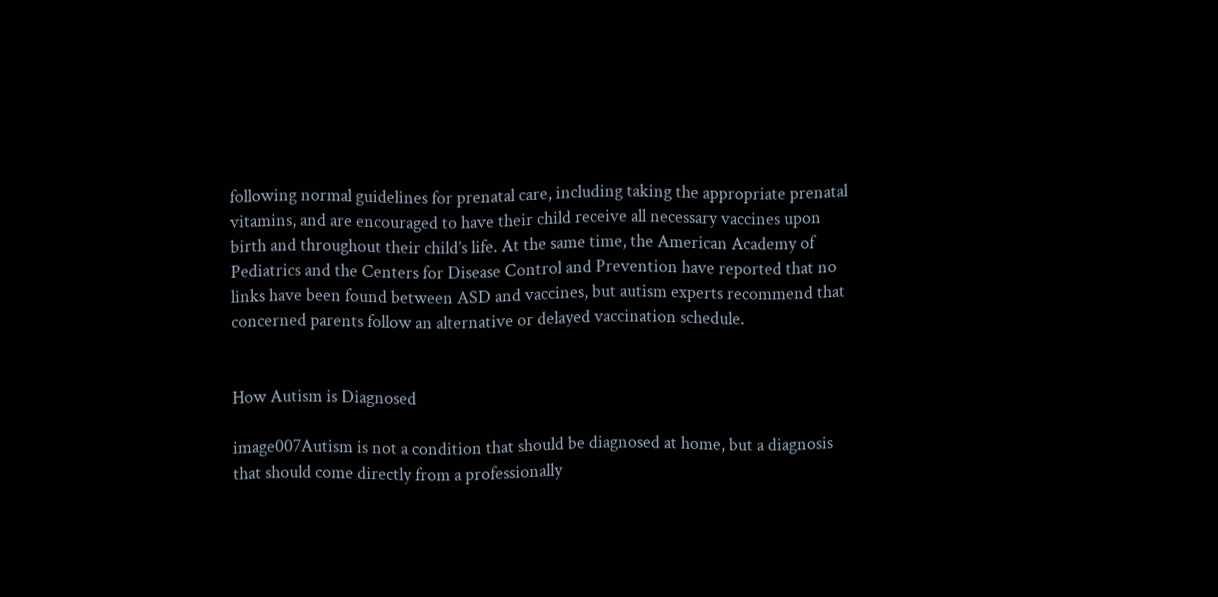following normal guidelines for prenatal care, including taking the appropriate prenatal vitamins, and are encouraged to have their child receive all necessary vaccines upon birth and throughout their child’s life. At the same time, the American Academy of Pediatrics and the Centers for Disease Control and Prevention have reported that no links have been found between ASD and vaccines, but autism experts recommend that concerned parents follow an alternative or delayed vaccination schedule.


How Autism is Diagnosed

image007Autism is not a condition that should be diagnosed at home, but a diagnosis that should come directly from a professionally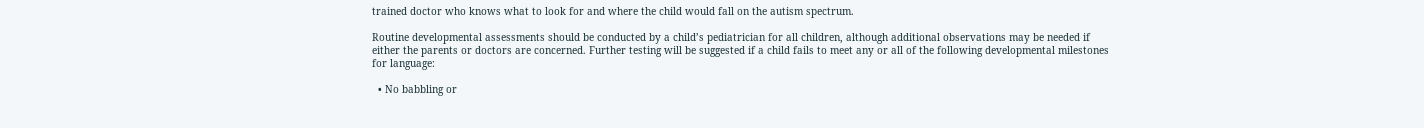trained doctor who knows what to look for and where the child would fall on the autism spectrum.

Routine developmental assessments should be conducted by a child’s pediatrician for all children, although additional observations may be needed if either the parents or doctors are concerned. Further testing will be suggested if a child fails to meet any or all of the following developmental milestones for language:

  • No babbling or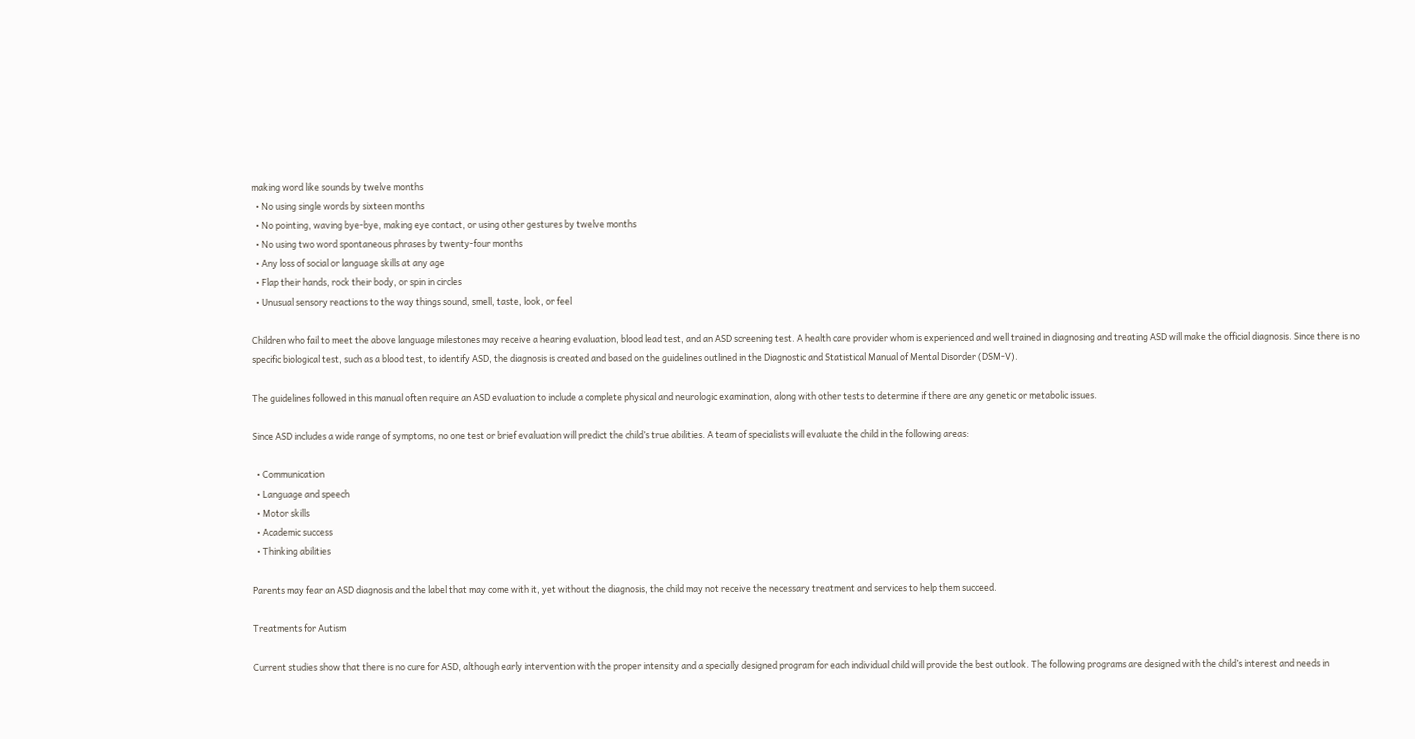making word like sounds by twelve months
  • No using single words by sixteen months
  • No pointing, waving bye-bye, making eye contact, or using other gestures by twelve months
  • No using two word spontaneous phrases by twenty-four months
  • Any loss of social or language skills at any age
  • Flap their hands, rock their body, or spin in circles
  • Unusual sensory reactions to the way things sound, smell, taste, look, or feel

Children who fail to meet the above language milestones may receive a hearing evaluation, blood lead test, and an ASD screening test. A health care provider whom is experienced and well trained in diagnosing and treating ASD will make the official diagnosis. Since there is no specific biological test, such as a blood test, to identify ASD, the diagnosis is created and based on the guidelines outlined in the Diagnostic and Statistical Manual of Mental Disorder (DSM-V).

The guidelines followed in this manual often require an ASD evaluation to include a complete physical and neurologic examination, along with other tests to determine if there are any genetic or metabolic issues.

Since ASD includes a wide range of symptoms, no one test or brief evaluation will predict the child’s true abilities. A team of specialists will evaluate the child in the following areas:

  • Communication
  • Language and speech
  • Motor skills
  • Academic success
  • Thinking abilities

Parents may fear an ASD diagnosis and the label that may come with it, yet without the diagnosis, the child may not receive the necessary treatment and services to help them succeed.

Treatments for Autism

Current studies show that there is no cure for ASD, although early intervention with the proper intensity and a specially designed program for each individual child will provide the best outlook. The following programs are designed with the child’s interest and needs in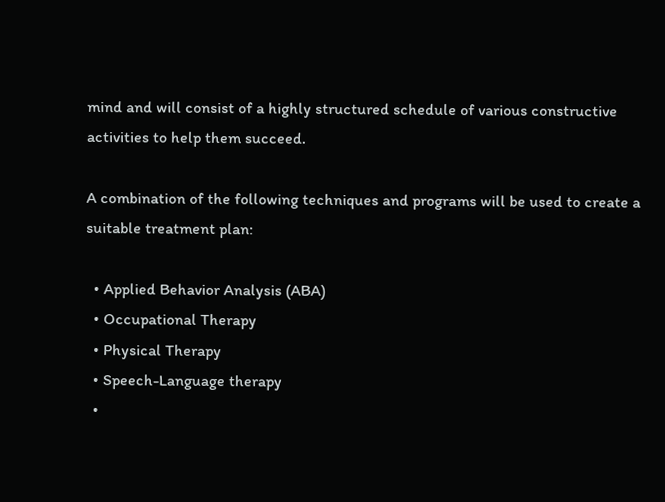mind and will consist of a highly structured schedule of various constructive activities to help them succeed.

A combination of the following techniques and programs will be used to create a suitable treatment plan:

  • Applied Behavior Analysis (ABA)
  • Occupational Therapy
  • Physical Therapy
  • Speech-Language therapy
  •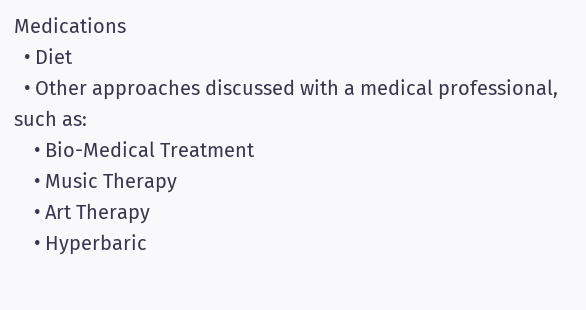Medications
  • Diet
  • Other approaches discussed with a medical professional, such as:
    • Bio-Medical Treatment
    • Music Therapy
    • Art Therapy
    • Hyperbaric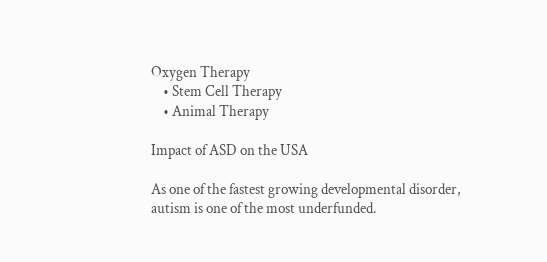Oxygen Therapy
    • Stem Cell Therapy
    • Animal Therapy

Impact of ASD on the USA

As one of the fastest growing developmental disorder, autism is one of the most underfunded.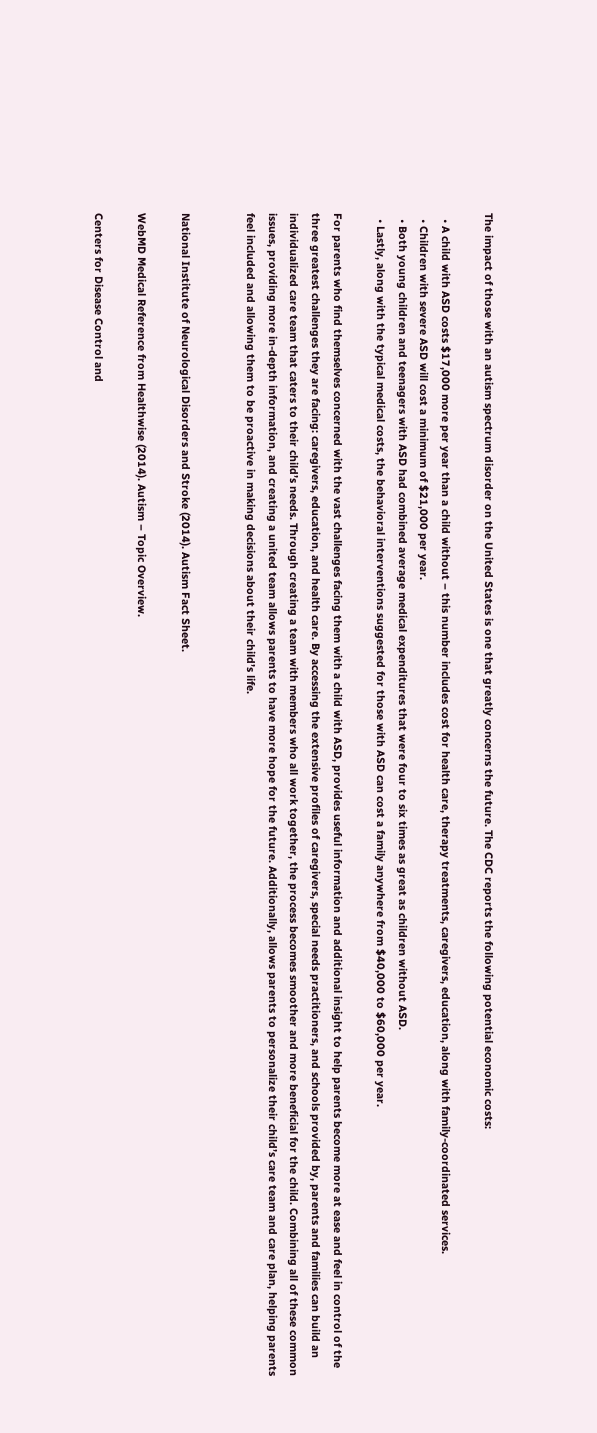The impact of those with an autism spectrum disorder on the United States is one that greatly concerns the future. The CDC reports the following potential economic costs:

  • A child with ASD costs $17,000 more per year than a child without – this number includes cost for health care, therapy treatments, caregivers, education, along with family-coordinated services.
  • Children with severe ASD will cost a minimum of $21,000 per year.
  • Both young children and teenagers with ASD had combined average medical expenditures that were four to six times as great as children without ASD.
  • Lastly, along with the typical medical costs, the behavioral interventions suggested for those with ASD can cost a family anywhere from $40,000 to $60,000 per year.

For parents who find themselves concerned with the vast challenges facing them with a child with ASD, provides useful information and additional insight to help parents become more at ease and feel in control of the three greatest challenges they are facing: caregivers, education, and health care. By accessing the extensive profiles of caregivers, special needs practitioners, and schools provided by, parents and families can build an individualized care team that caters to their child’s needs. Through creating a team with members who all work together, the process becomes smoother and more beneficial for the child. Combining all of these common issues, providing more in-depth information, and creating a united team allows parents to have more hope for the future. Additionally, allows parents to personalize their child’s care team and care plan, helping parents feel included and allowing them to be proactive in making decisions about their child’s life.


National Institute of Neurological Disorders and Stroke (2014). Autism Fact Sheet.

WebMD Medical Reference from Healthwise (2014). Autism – Topic Overview.

Centers for Disease Control and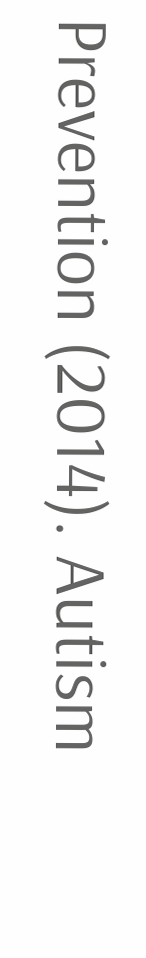Prevention (2014). Autism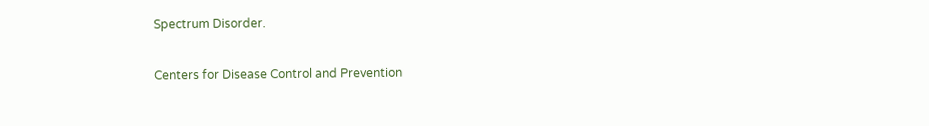Spectrum Disorder.

Centers for Disease Control and Prevention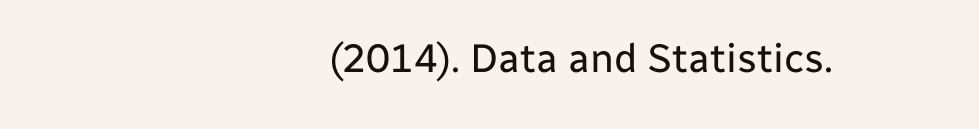(2014). Data and Statistics.